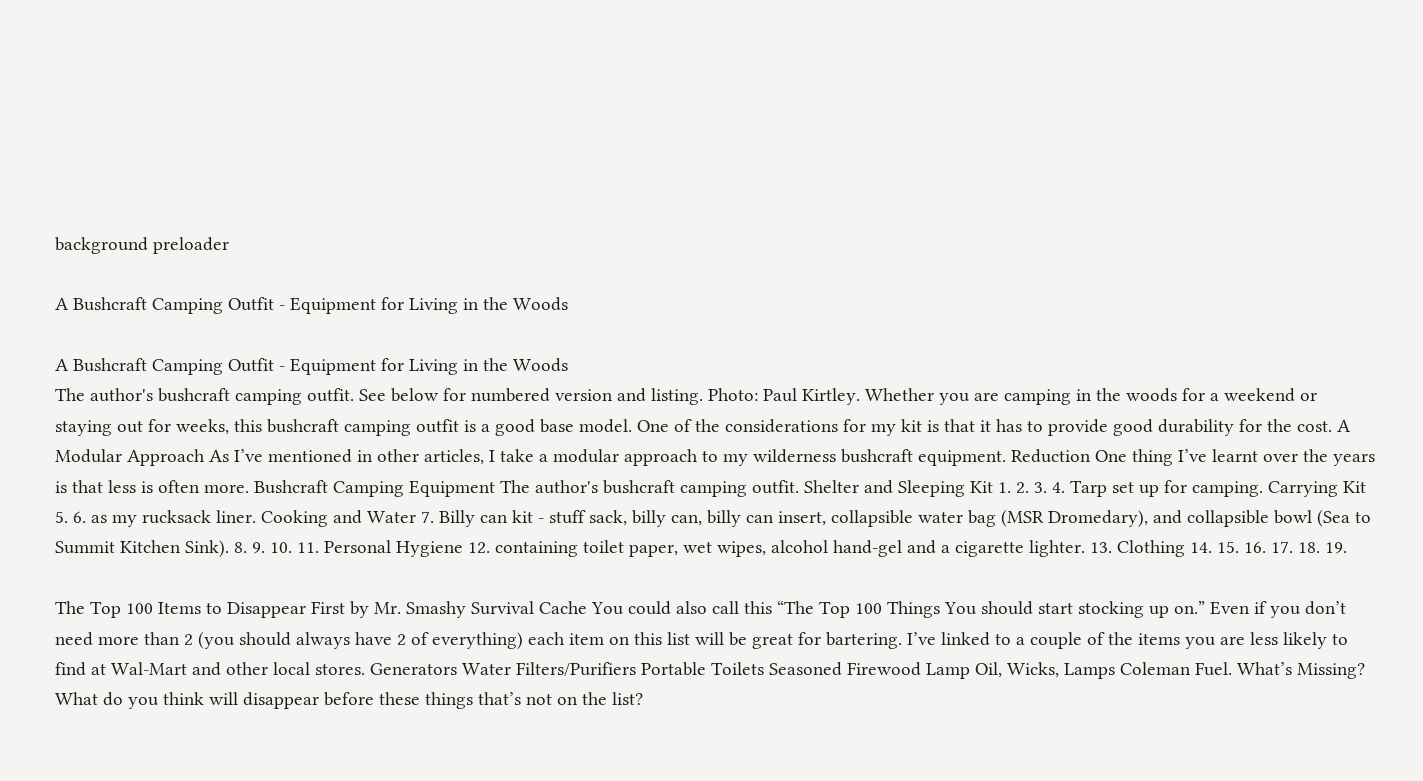background preloader

A Bushcraft Camping Outfit - Equipment for Living in the Woods

A Bushcraft Camping Outfit - Equipment for Living in the Woods
The author's bushcraft camping outfit. See below for numbered version and listing. Photo: Paul Kirtley. Whether you are camping in the woods for a weekend or staying out for weeks, this bushcraft camping outfit is a good base model. One of the considerations for my kit is that it has to provide good durability for the cost. A Modular Approach As I’ve mentioned in other articles, I take a modular approach to my wilderness bushcraft equipment. Reduction One thing I’ve learnt over the years is that less is often more. Bushcraft Camping Equipment The author's bushcraft camping outfit. Shelter and Sleeping Kit 1. 2. 3. 4. Tarp set up for camping. Carrying Kit 5. 6. as my rucksack liner. Cooking and Water 7. Billy can kit - stuff sack, billy can, billy can insert, collapsible water bag (MSR Dromedary), and collapsible bowl (Sea to Summit Kitchen Sink). 8. 9. 10. 11. Personal Hygiene 12. containing toilet paper, wet wipes, alcohol hand-gel and a cigarette lighter. 13. Clothing 14. 15. 16. 17. 18. 19.

The Top 100 Items to Disappear First by Mr. Smashy Survival Cache You could also call this “The Top 100 Things You should start stocking up on.” Even if you don’t need more than 2 (you should always have 2 of everything) each item on this list will be great for bartering. I’ve linked to a couple of the items you are less likely to find at Wal-Mart and other local stores. Generators Water Filters/Purifiers Portable Toilets Seasoned Firewood Lamp Oil, Wicks, Lamps Coleman Fuel. What’s Missing? What do you think will disappear before these things that’s not on the list?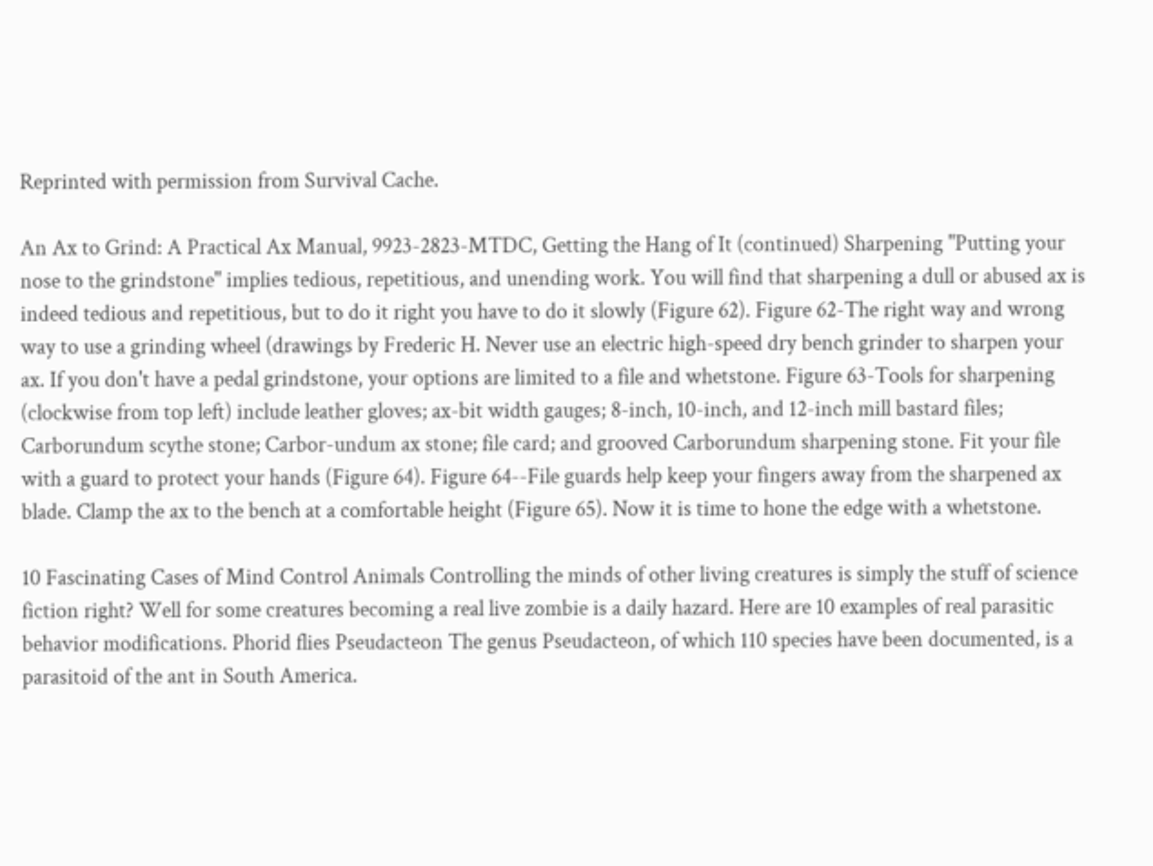Reprinted with permission from Survival Cache.

An Ax to Grind: A Practical Ax Manual, 9923-2823-MTDC, Getting the Hang of It (continued) Sharpening "Putting your nose to the grindstone" implies tedious, repetitious, and unending work. You will find that sharpening a dull or abused ax is indeed tedious and repetitious, but to do it right you have to do it slowly (Figure 62). Figure 62-The right way and wrong way to use a grinding wheel (drawings by Frederic H. Never use an electric high-speed dry bench grinder to sharpen your ax. If you don't have a pedal grindstone, your options are limited to a file and whetstone. Figure 63-Tools for sharpening (clockwise from top left) include leather gloves; ax-bit width gauges; 8-inch, 10-inch, and 12-inch mill bastard files; Carborundum scythe stone; Carbor-undum ax stone; file card; and grooved Carborundum sharpening stone. Fit your file with a guard to protect your hands (Figure 64). Figure 64--File guards help keep your fingers away from the sharpened ax blade. Clamp the ax to the bench at a comfortable height (Figure 65). Now it is time to hone the edge with a whetstone.

10 Fascinating Cases of Mind Control Animals Controlling the minds of other living creatures is simply the stuff of science fiction right? Well for some creatures becoming a real live zombie is a daily hazard. Here are 10 examples of real parasitic behavior modifications. Phorid flies Pseudacteon The genus Pseudacteon, of which 110 species have been documented, is a parasitoid of the ant in South America.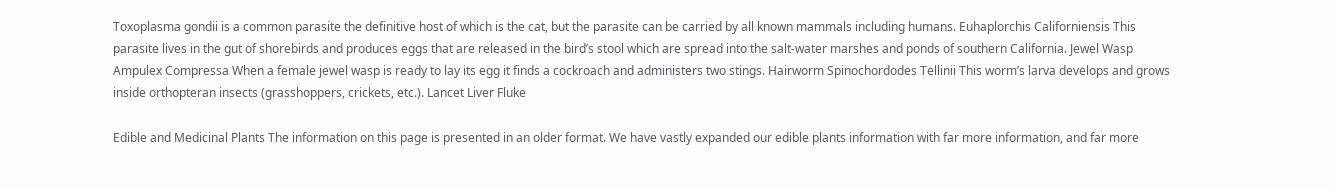Toxoplasma gondii is a common parasite the definitive host of which is the cat, but the parasite can be carried by all known mammals including humans. Euhaplorchis Californiensis This parasite lives in the gut of shorebirds and produces eggs that are released in the bird’s stool which are spread into the salt-water marshes and ponds of southern California. Jewel Wasp Ampulex Compressa When a female jewel wasp is ready to lay its egg it finds a cockroach and administers two stings. Hairworm Spinochordodes Tellinii This worm’s larva develops and grows inside orthopteran insects (grasshoppers, crickets, etc.). Lancet Liver Fluke

Edible and Medicinal Plants The information on this page is presented in an older format. We have vastly expanded our edible plants information with far more information, and far more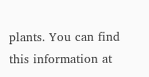plants. You can find this information at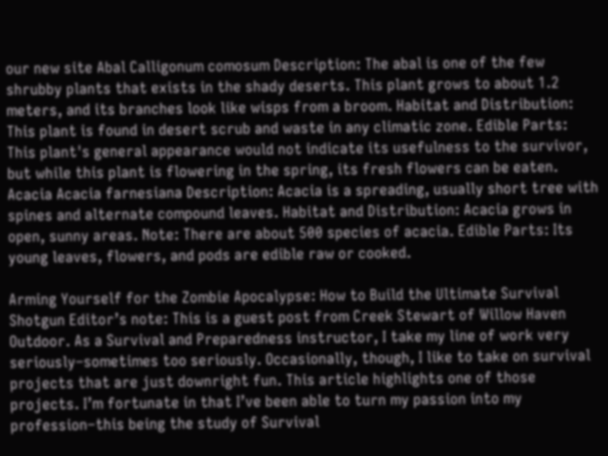our new site Abal Calligonum comosum Description: The abal is one of the few shrubby plants that exists in the shady deserts. This plant grows to about 1.2 meters, and its branches look like wisps from a broom. Habitat and Distribution: This plant is found in desert scrub and waste in any climatic zone. Edible Parts: This plant's general appearance would not indicate its usefulness to the survivor, but while this plant is flowering in the spring, its fresh flowers can be eaten. Acacia Acacia farnesiana Description: Acacia is a spreading, usually short tree with spines and alternate compound leaves. Habitat and Distribution: Acacia grows in open, sunny areas. Note: There are about 500 species of acacia. Edible Parts: Its young leaves, flowers, and pods are edible raw or cooked.

Arming Yourself for the Zombie Apocalypse: How to Build the Ultimate Survival Shotgun Editor’s note: This is a guest post from Creek Stewart of Willow Haven Outdoor. As a Survival and Preparedness instructor, I take my line of work very seriously–sometimes too seriously. Occasionally, though, I like to take on survival projects that are just downright fun. This article highlights one of those projects. I’m fortunate in that I’ve been able to turn my passion into my profession–this being the study of Survival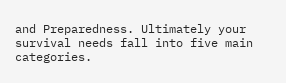and Preparedness. Ultimately your survival needs fall into five main categories.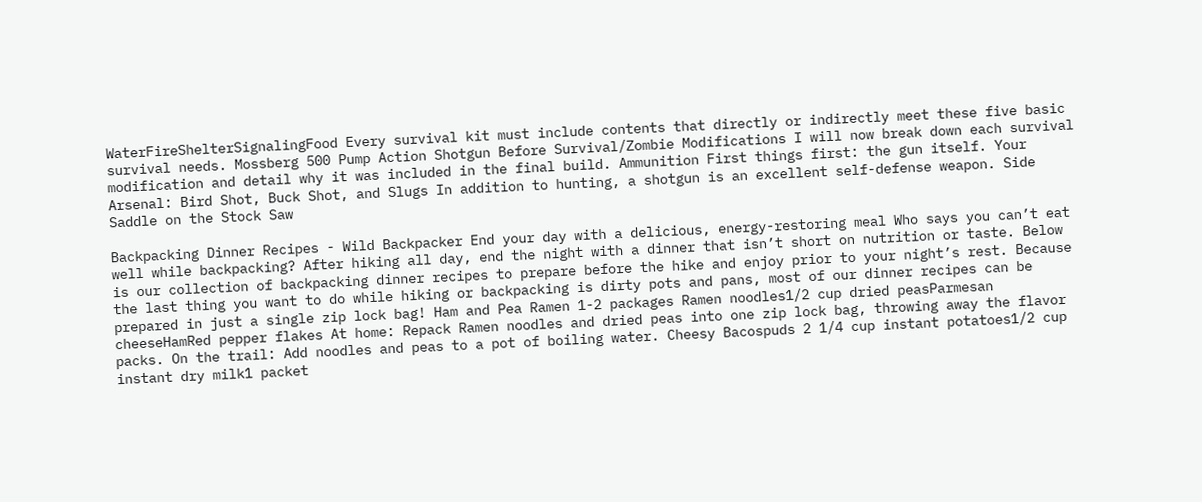WaterFireShelterSignalingFood Every survival kit must include contents that directly or indirectly meet these five basic survival needs. Mossberg 500 Pump Action Shotgun Before Survival/Zombie Modifications I will now break down each survival modification and detail why it was included in the final build. Ammunition First things first: the gun itself. Your Arsenal: Bird Shot, Buck Shot, and Slugs In addition to hunting, a shotgun is an excellent self-defense weapon. Side Saddle on the Stock Saw

Backpacking Dinner Recipes - Wild Backpacker End your day with a delicious, energy-restoring meal Who says you can’t eat well while backpacking? After hiking all day, end the night with a dinner that isn’t short on nutrition or taste. Below is our collection of backpacking dinner recipes to prepare before the hike and enjoy prior to your night’s rest. Because the last thing you want to do while hiking or backpacking is dirty pots and pans, most of our dinner recipes can be prepared in just a single zip lock bag! Ham and Pea Ramen 1-2 packages Ramen noodles1/2 cup dried peasParmesan cheeseHamRed pepper flakes At home: Repack Ramen noodles and dried peas into one zip lock bag, throwing away the flavor packs. On the trail: Add noodles and peas to a pot of boiling water. Cheesy Bacospuds 2 1/4 cup instant potatoes1/2 cup instant dry milk1 packet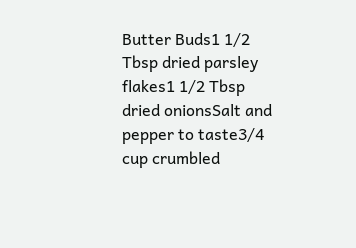Butter Buds1 1/2 Tbsp dried parsley flakes1 1/2 Tbsp dried onionsSalt and pepper to taste3/4 cup crumbled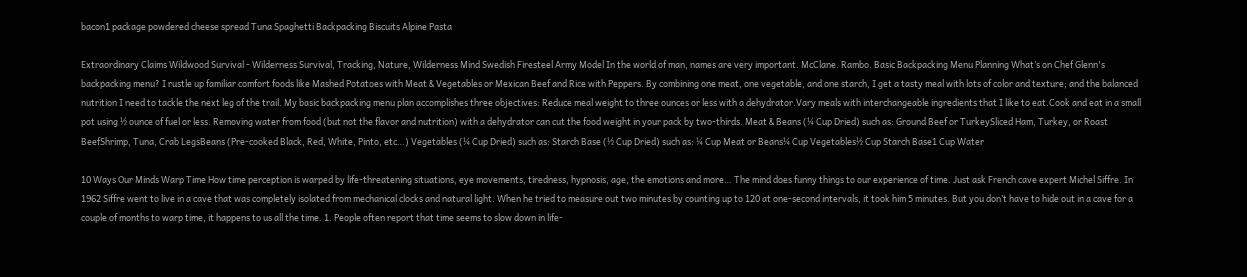bacon1 package powdered cheese spread Tuna Spaghetti Backpacking Biscuits Alpine Pasta

Extraordinary Claims Wildwood Survival - Wilderness Survival, Tracking, Nature, Wilderness Mind Swedish Firesteel Army Model In the world of man, names are very important. McClane. Rambo. Basic Backpacking Menu Planning What’s on Chef Glenn's backpacking menu? I rustle up familiar comfort foods like Mashed Potatoes with Meat & Vegetables or Mexican Beef and Rice with Peppers. By combining one meat, one vegetable, and one starch, I get a tasty meal with lots of color and texture; and the balanced nutrition I need to tackle the next leg of the trail. My basic backpacking menu plan accomplishes three objectives: Reduce meal weight to three ounces or less with a dehydrator.Vary meals with interchangeable ingredients that I like to eat.Cook and eat in a small pot using ½ ounce of fuel or less. Removing water from food (but not the flavor and nutrition) with a dehydrator can cut the food weight in your pack by two-thirds. Meat & Beans (¼ Cup Dried) such as: Ground Beef or TurkeySliced Ham, Turkey, or Roast BeefShrimp, Tuna, Crab LegsBeans (Pre-cooked Black, Red, White, Pinto, etc…) Vegetables (¼ Cup Dried) such as: Starch Base (½ Cup Dried) such as: ¼ Cup Meat or Beans¼ Cup Vegetables½ Cup Starch Base1 Cup Water

10 Ways Our Minds Warp Time How time perception is warped by life-threatening situations, eye movements, tiredness, hypnosis, age, the emotions and more… The mind does funny things to our experience of time. Just ask French cave expert Michel Siffre. In 1962 Siffre went to live in a cave that was completely isolated from mechanical clocks and natural light. When he tried to measure out two minutes by counting up to 120 at one-second intervals, it took him 5 minutes. But you don’t have to hide out in a cave for a couple of months to warp time, it happens to us all the time. 1. People often report that time seems to slow down in life-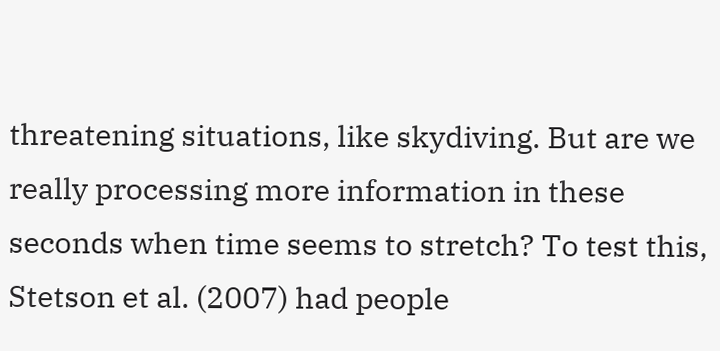threatening situations, like skydiving. But are we really processing more information in these seconds when time seems to stretch? To test this, Stetson et al. (2007) had people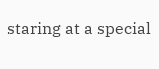staring at a special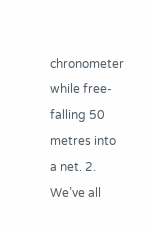chronometer while free-falling 50 metres into a net. 2. We’ve all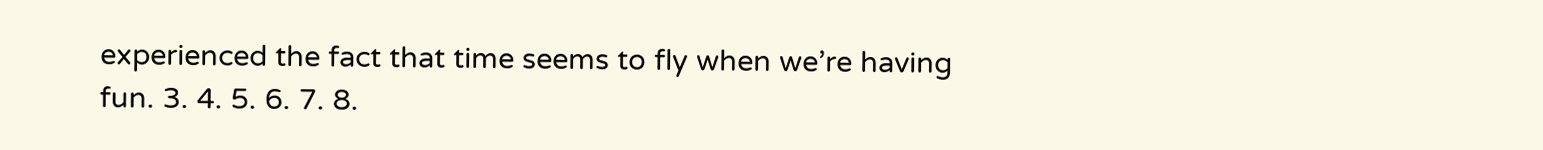experienced the fact that time seems to fly when we’re having fun. 3. 4. 5. 6. 7. 8.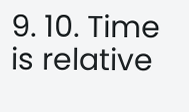9. 10. Time is relative